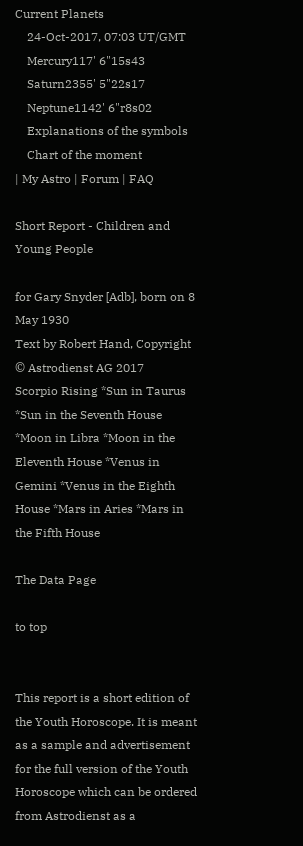Current Planets
    24-Oct-2017, 07:03 UT/GMT
    Mercury117' 6"15s43
    Saturn2355' 5"22s17
    Neptune1142' 6"r8s02
    Explanations of the symbols
    Chart of the moment
| My Astro | Forum | FAQ

Short Report - Children and Young People

for Gary Snyder [Adb], born on 8 May 1930
Text by Robert Hand, Copyright © Astrodienst AG 2017
Scorpio Rising *Sun in Taurus *Sun in the Seventh House *Moon in Libra *Moon in the Eleventh House *Venus in Gemini *Venus in the Eighth House *Mars in Aries *Mars in the Fifth House

The Data Page

to top


This report is a short edition of the Youth Horoscope. It is meant as a sample and advertisement for the full version of the Youth Horoscope which can be ordered from Astrodienst as a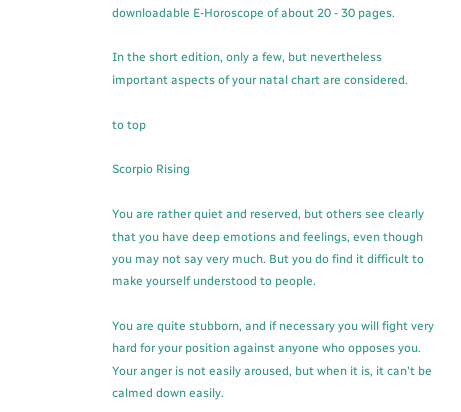downloadable E-Horoscope of about 20 - 30 pages.

In the short edition, only a few, but nevertheless important aspects of your natal chart are considered.

to top

Scorpio Rising

You are rather quiet and reserved, but others see clearly that you have deep emotions and feelings, even though you may not say very much. But you do find it difficult to make yourself understood to people.

You are quite stubborn, and if necessary you will fight very hard for your position against anyone who opposes you. Your anger is not easily aroused, but when it is, it can't be calmed down easily.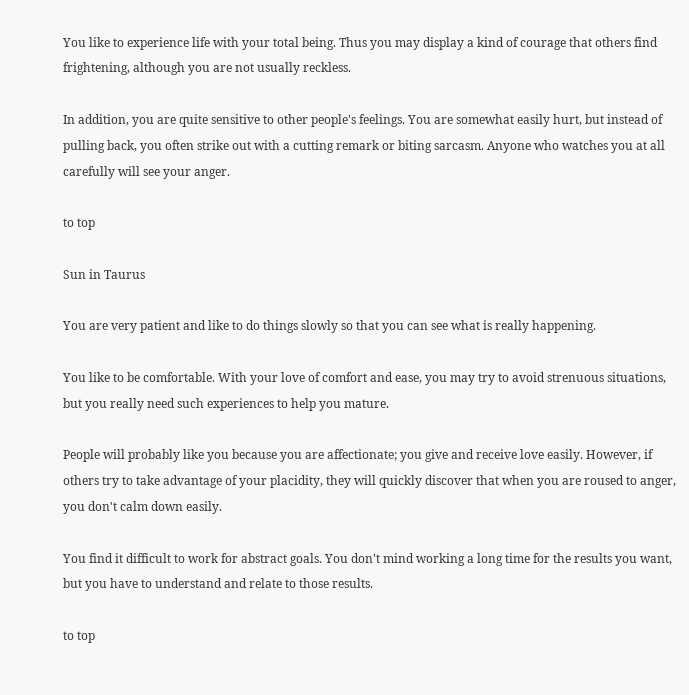You like to experience life with your total being. Thus you may display a kind of courage that others find frightening, although you are not usually reckless.

In addition, you are quite sensitive to other people's feelings. You are somewhat easily hurt, but instead of pulling back, you often strike out with a cutting remark or biting sarcasm. Anyone who watches you at all carefully will see your anger.

to top

Sun in Taurus

You are very patient and like to do things slowly so that you can see what is really happening.

You like to be comfortable. With your love of comfort and ease, you may try to avoid strenuous situations, but you really need such experiences to help you mature.

People will probably like you because you are affectionate; you give and receive love easily. However, if others try to take advantage of your placidity, they will quickly discover that when you are roused to anger, you don't calm down easily.

You find it difficult to work for abstract goals. You don't mind working a long time for the results you want, but you have to understand and relate to those results.

to top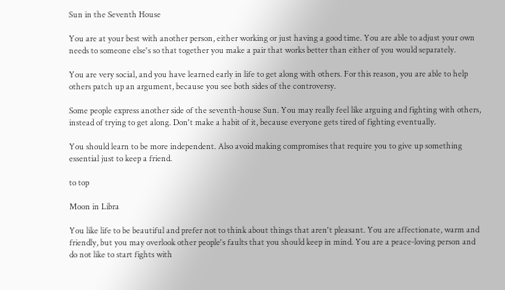Sun in the Seventh House

You are at your best with another person, either working or just having a good time. You are able to adjust your own needs to someone else's so that together you make a pair that works better than either of you would separately.

You are very social, and you have learned early in life to get along with others. For this reason, you are able to help others patch up an argument, because you see both sides of the controversy.

Some people express another side of the seventh-house Sun. You may really feel like arguing and fighting with others, instead of trying to get along. Don't make a habit of it, because everyone gets tired of fighting eventually.

You should learn to be more independent. Also avoid making compromises that require you to give up something essential just to keep a friend.

to top

Moon in Libra

You like life to be beautiful and prefer not to think about things that aren't pleasant. You are affectionate, warm and friendly, but you may overlook other people's faults that you should keep in mind. You are a peace-loving person and do not like to start fights with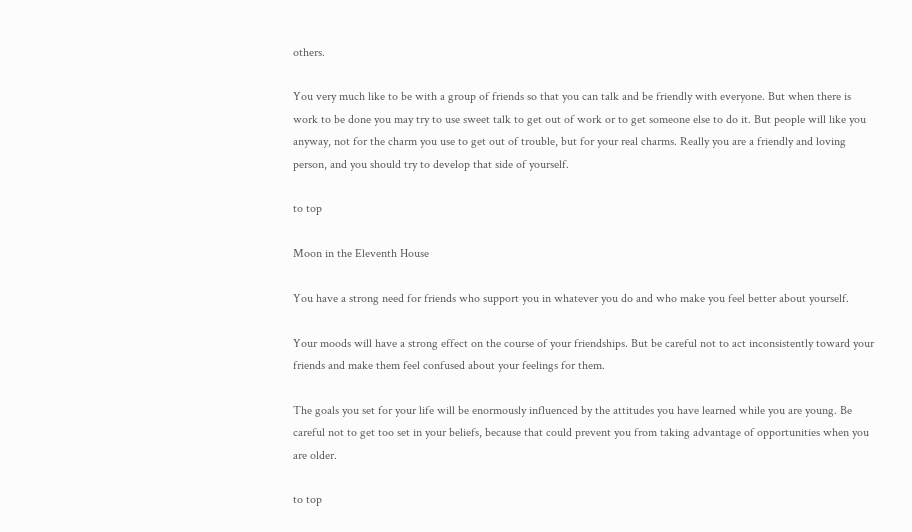others.

You very much like to be with a group of friends so that you can talk and be friendly with everyone. But when there is work to be done you may try to use sweet talk to get out of work or to get someone else to do it. But people will like you anyway, not for the charm you use to get out of trouble, but for your real charms. Really you are a friendly and loving person, and you should try to develop that side of yourself.

to top

Moon in the Eleventh House

You have a strong need for friends who support you in whatever you do and who make you feel better about yourself.

Your moods will have a strong effect on the course of your friendships. But be careful not to act inconsistently toward your friends and make them feel confused about your feelings for them.

The goals you set for your life will be enormously influenced by the attitudes you have learned while you are young. Be careful not to get too set in your beliefs, because that could prevent you from taking advantage of opportunities when you are older.

to top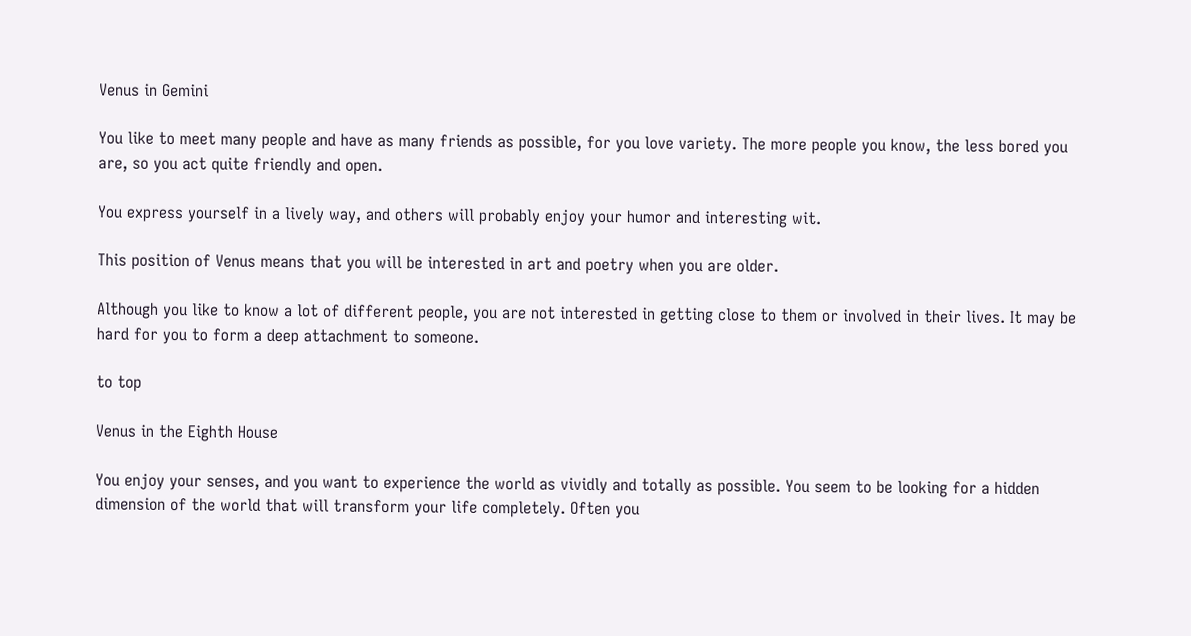Venus in Gemini

You like to meet many people and have as many friends as possible, for you love variety. The more people you know, the less bored you are, so you act quite friendly and open.

You express yourself in a lively way, and others will probably enjoy your humor and interesting wit.

This position of Venus means that you will be interested in art and poetry when you are older.

Although you like to know a lot of different people, you are not interested in getting close to them or involved in their lives. It may be hard for you to form a deep attachment to someone.

to top

Venus in the Eighth House

You enjoy your senses, and you want to experience the world as vividly and totally as possible. You seem to be looking for a hidden dimension of the world that will transform your life completely. Often you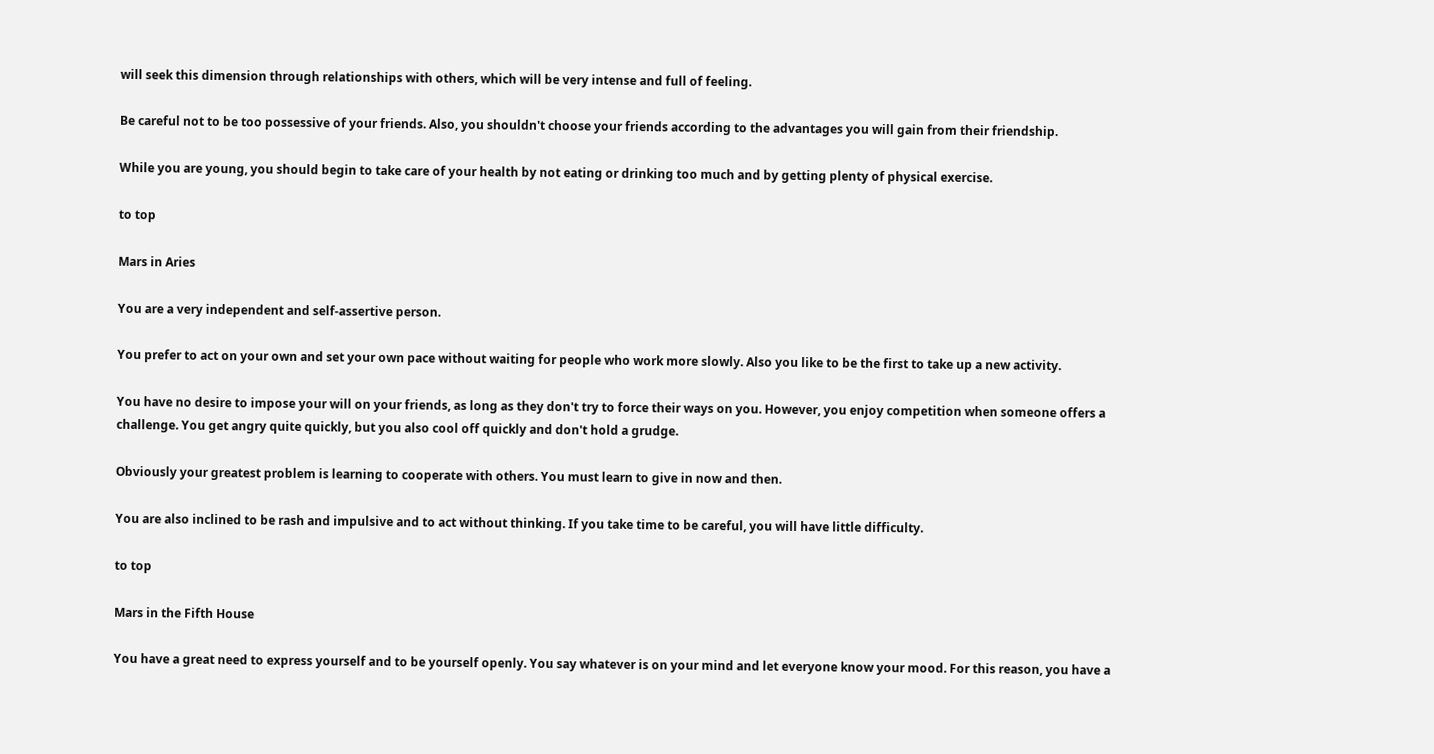will seek this dimension through relationships with others, which will be very intense and full of feeling.

Be careful not to be too possessive of your friends. Also, you shouldn't choose your friends according to the advantages you will gain from their friendship.

While you are young, you should begin to take care of your health by not eating or drinking too much and by getting plenty of physical exercise.

to top

Mars in Aries

You are a very independent and self-assertive person.

You prefer to act on your own and set your own pace without waiting for people who work more slowly. Also you like to be the first to take up a new activity.

You have no desire to impose your will on your friends, as long as they don't try to force their ways on you. However, you enjoy competition when someone offers a challenge. You get angry quite quickly, but you also cool off quickly and don't hold a grudge.

Obviously your greatest problem is learning to cooperate with others. You must learn to give in now and then.

You are also inclined to be rash and impulsive and to act without thinking. If you take time to be careful, you will have little difficulty.

to top

Mars in the Fifth House

You have a great need to express yourself and to be yourself openly. You say whatever is on your mind and let everyone know your mood. For this reason, you have a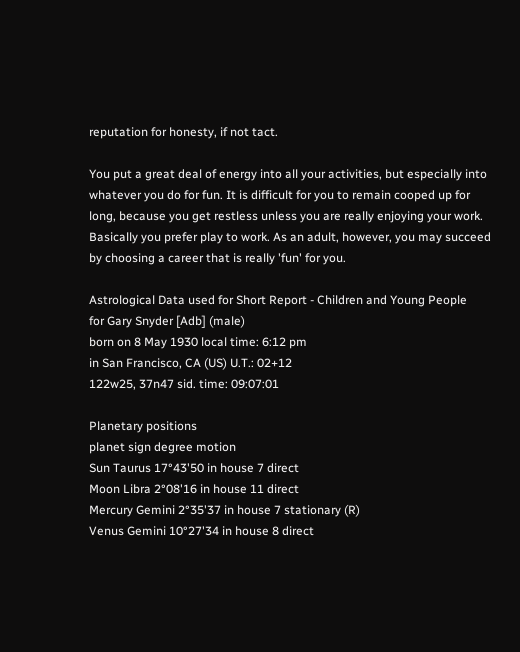reputation for honesty, if not tact.

You put a great deal of energy into all your activities, but especially into whatever you do for fun. It is difficult for you to remain cooped up for long, because you get restless unless you are really enjoying your work. Basically you prefer play to work. As an adult, however, you may succeed by choosing a career that is really 'fun' for you.

Astrological Data used for Short Report - Children and Young People
for Gary Snyder [Adb] (male)
born on 8 May 1930 local time: 6:12 pm
in San Francisco, CA (US) U.T.: 02+12
122w25, 37n47 sid. time: 09:07:01

Planetary positions
planet sign degree motion
Sun Taurus 17°43'50 in house 7 direct
Moon Libra 2°08'16 in house 11 direct
Mercury Gemini 2°35'37 in house 7 stationary (R)
Venus Gemini 10°27'34 in house 8 direct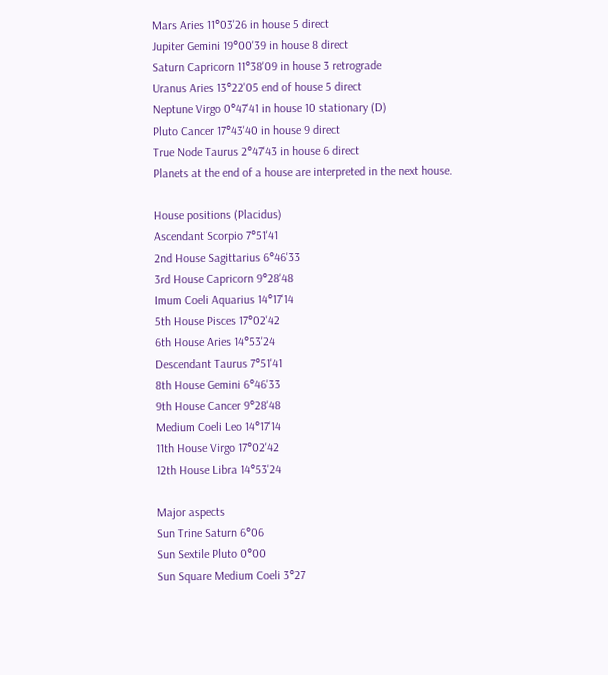Mars Aries 11°03'26 in house 5 direct
Jupiter Gemini 19°00'39 in house 8 direct
Saturn Capricorn 11°38'09 in house 3 retrograde
Uranus Aries 13°22'05 end of house 5 direct
Neptune Virgo 0°47'41 in house 10 stationary (D)
Pluto Cancer 17°43'40 in house 9 direct
True Node Taurus 2°47'43 in house 6 direct
Planets at the end of a house are interpreted in the next house.

House positions (Placidus)
Ascendant Scorpio 7°51'41
2nd House Sagittarius 6°46'33
3rd House Capricorn 9°28'48
Imum Coeli Aquarius 14°17'14
5th House Pisces 17°02'42
6th House Aries 14°53'24
Descendant Taurus 7°51'41
8th House Gemini 6°46'33
9th House Cancer 9°28'48
Medium Coeli Leo 14°17'14
11th House Virgo 17°02'42
12th House Libra 14°53'24

Major aspects
Sun Trine Saturn 6°06
Sun Sextile Pluto 0°00
Sun Square Medium Coeli 3°27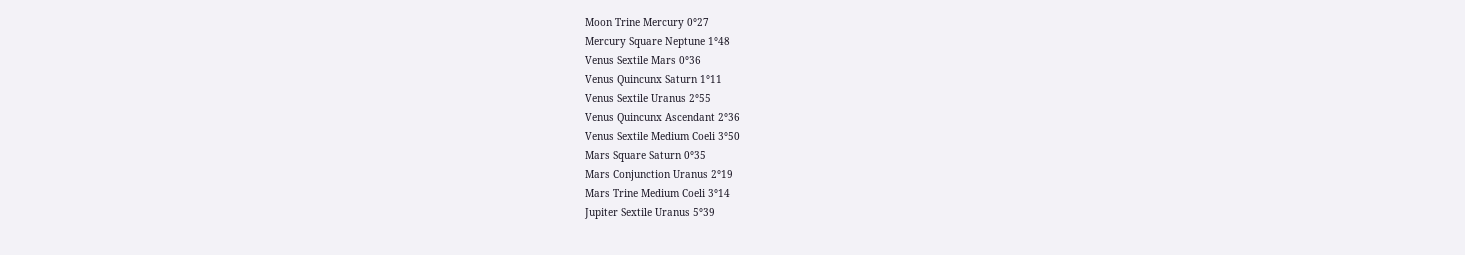Moon Trine Mercury 0°27
Mercury Square Neptune 1°48
Venus Sextile Mars 0°36
Venus Quincunx Saturn 1°11
Venus Sextile Uranus 2°55
Venus Quincunx Ascendant 2°36
Venus Sextile Medium Coeli 3°50
Mars Square Saturn 0°35
Mars Conjunction Uranus 2°19
Mars Trine Medium Coeli 3°14
Jupiter Sextile Uranus 5°39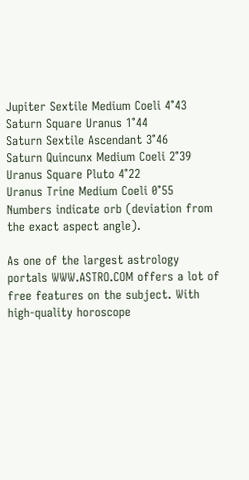Jupiter Sextile Medium Coeli 4°43
Saturn Square Uranus 1°44
Saturn Sextile Ascendant 3°46
Saturn Quincunx Medium Coeli 2°39
Uranus Square Pluto 4°22
Uranus Trine Medium Coeli 0°55
Numbers indicate orb (deviation from the exact aspect angle).

As one of the largest astrology portals WWW.ASTRO.COM offers a lot of free features on the subject. With high-quality horoscope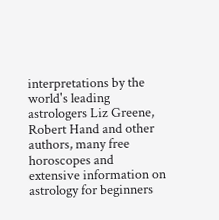interpretations by the world's leading astrologers Liz Greene, Robert Hand and other authors, many free horoscopes and extensive information on astrology for beginners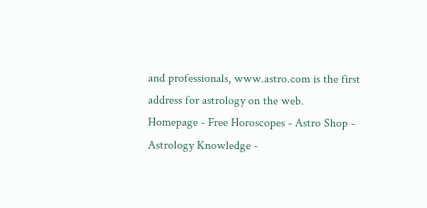and professionals, www.astro.com is the first address for astrology on the web.
Homepage - Free Horoscopes - Astro Shop - Astrology Knowledge -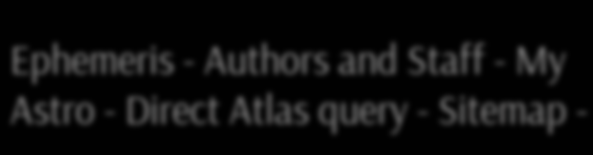Ephemeris - Authors and Staff - My Astro - Direct Atlas query - Sitemap -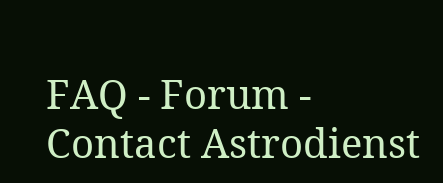FAQ - Forum - Contact Astrodienst